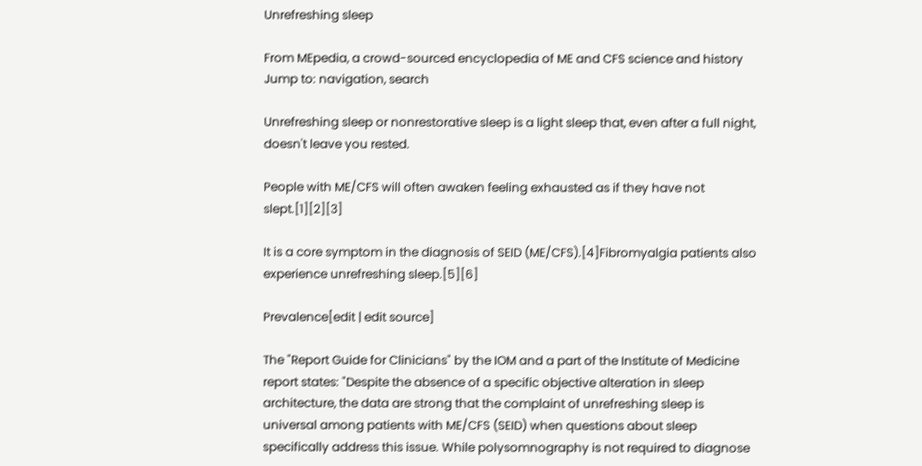Unrefreshing sleep

From MEpedia, a crowd-sourced encyclopedia of ME and CFS science and history
Jump to: navigation, search

Unrefreshing sleep or nonrestorative sleep is a light sleep that, even after a full night, doesn't leave you rested.

People with ME/CFS will often awaken feeling exhausted as if they have not slept.[1][2][3]

It is a core symptom in the diagnosis of SEID (ME/CFS).[4]Fibromyalgia patients also experience unrefreshing sleep.[5][6]

Prevalence[edit | edit source]

The "Report Guide for Clinicians" by the IOM and a part of the Institute of Medicine report states: "Despite the absence of a specific objective alteration in sleep architecture, the data are strong that the complaint of unrefreshing sleep is universal among patients with ME/CFS (SEID) when questions about sleep specifically address this issue. While polysomnography is not required to diagnose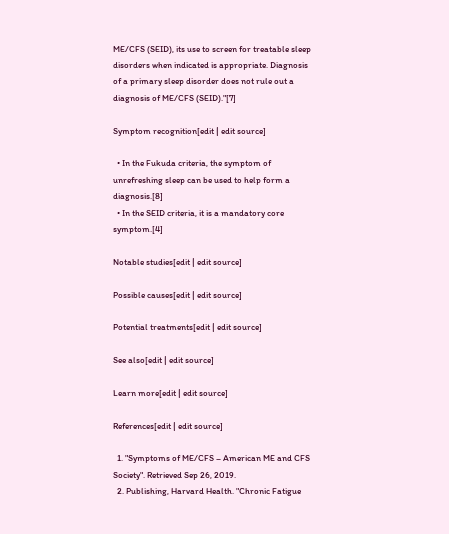ME/CFS (SEID), its use to screen for treatable sleep disorders when indicated is appropriate. Diagnosis of a primary sleep disorder does not rule out a diagnosis of ME/CFS (SEID)."[7]

Symptom recognition[edit | edit source]

  • In the Fukuda criteria, the symptom of unrefreshing sleep can be used to help form a diagnosis.[8]
  • In the SEID criteria, it is a mandatory core symptom.[4]

Notable studies[edit | edit source]

Possible causes[edit | edit source]

Potential treatments[edit | edit source]

See also[edit | edit source]

Learn more[edit | edit source]

References[edit | edit source]

  1. "Symptoms of ME/CFS – American ME and CFS Society". Retrieved Sep 26, 2019.
  2. Publishing, Harvard Health. "Chronic Fatigue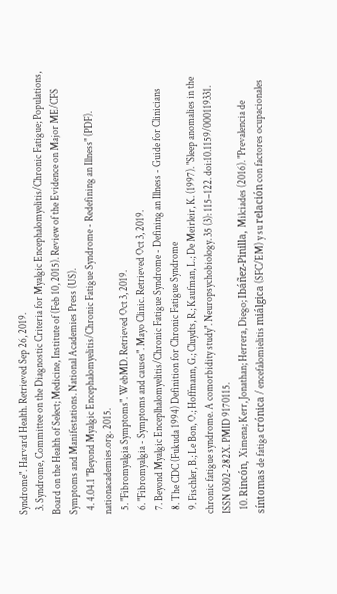Syndrome". Harvard Health. Retrieved Sep 26, 2019.
  3. Syndrome, Committee on the Diagnostic Criteria for Myalgic Encephalomyelitis/Chronic Fatigue; Populations, Board on the Health of Select; Medicine, Institute of (Feb 10, 2015). Review of the Evidence on Major ME/CFS Symptoms and Manifestations. National Academies Press (US).
  4. 4.04.1 "Beyond Myalgic Encephalomyelitis/Chronic Fatigue Syndrome - Redefining an Illness" (PDF). nationacademies.org. 2015.
  5. "Fibromyalgia Symptoms". WebMD. Retrieved Oct 3, 2019.
  6. "Fibromyalgia - Symptoms and causes". Mayo Clinic. Retrieved Oct 3, 2019.
  7. Beyond Myalgic Enceplhalomyelitis/Chronic Fatigue Syndrome - Defining an Illness - Guide for Clinicians
  8. The CDC (Fukuda 1994) Definition for Chronic Fatigue Syndrome
  9. Fischler, B.; Le Bon, O.; Hoffmann, G.; Cluydts, R.; Kaufman, L.; De Meirleir, K. (1997). "Sleep anomalies in the chronic fatigue syndrome. A comorbidity study". Neuropsychobiology. 35 (3): 115–122. doi:10.1159/000119331. ISSN 0302-282X. PMID 9170115.
  10. Rincón, Ximena; Kerr, Jonathan; Herrera, Diego; Ibáñez-Pinilla, Milciades (2016). "Prevalencia de síntomas de fatiga crónica / encefalomielitis miálgica (SFC/EM) y su relación con factores ocupacionales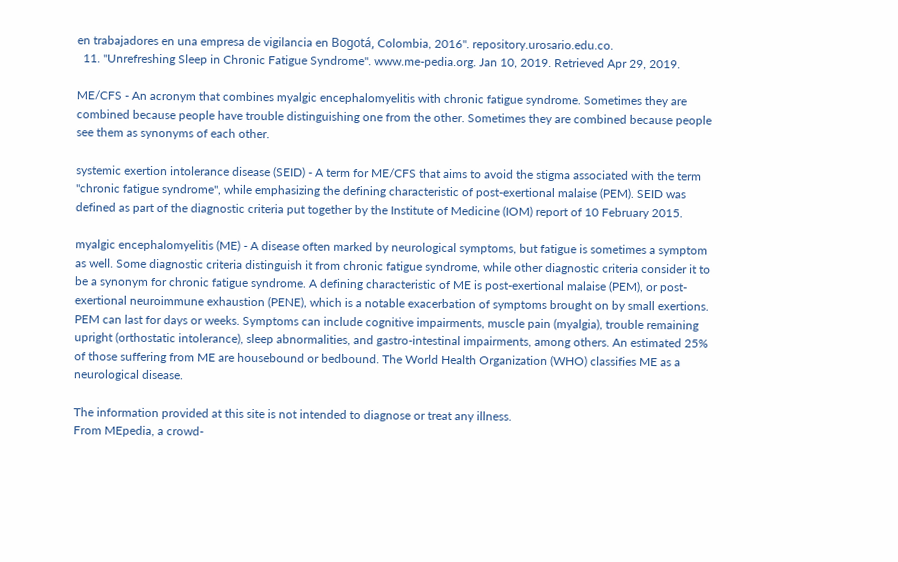en trabajadores en una empresa de vigilancia en Bogotá, Colombia, 2016". repository.urosario.edu.co.
  11. "Unrefreshing Sleep in Chronic Fatigue Syndrome". www.me-pedia.org. Jan 10, 2019. Retrieved Apr 29, 2019.

ME/CFS - An acronym that combines myalgic encephalomyelitis with chronic fatigue syndrome. Sometimes they are combined because people have trouble distinguishing one from the other. Sometimes they are combined because people see them as synonyms of each other.

systemic exertion intolerance disease (SEID) - A term for ME/CFS that aims to avoid the stigma associated with the term "chronic fatigue syndrome", while emphasizing the defining characteristic of post-exertional malaise (PEM). SEID was defined as part of the diagnostic criteria put together by the Institute of Medicine (IOM) report of 10 February 2015.

myalgic encephalomyelitis (ME) - A disease often marked by neurological symptoms, but fatigue is sometimes a symptom as well. Some diagnostic criteria distinguish it from chronic fatigue syndrome, while other diagnostic criteria consider it to be a synonym for chronic fatigue syndrome. A defining characteristic of ME is post-exertional malaise (PEM), or post-exertional neuroimmune exhaustion (PENE), which is a notable exacerbation of symptoms brought on by small exertions. PEM can last for days or weeks. Symptoms can include cognitive impairments, muscle pain (myalgia), trouble remaining upright (orthostatic intolerance), sleep abnormalities, and gastro-intestinal impairments, among others. An estimated 25% of those suffering from ME are housebound or bedbound. The World Health Organization (WHO) classifies ME as a neurological disease.

The information provided at this site is not intended to diagnose or treat any illness.
From MEpedia, a crowd-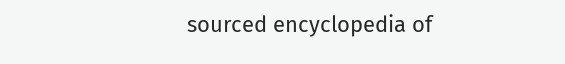sourced encyclopedia of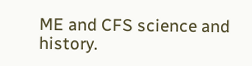ME and CFS science and history.